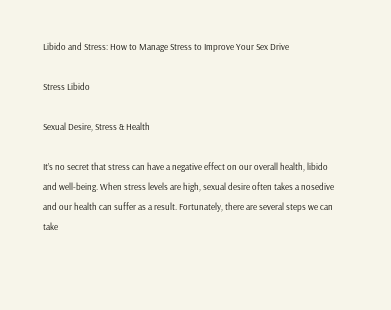Libido and Stress: How to Manage Stress to Improve Your Sex Drive

Stress Libido

Sexual Desire, Stress & Health

It’s no secret that stress can have a negative effect on our overall health, libido and well-being. When stress levels are high, sexual desire often takes a nosedive and our health can suffer as a result. Fortunately, there are several steps we can take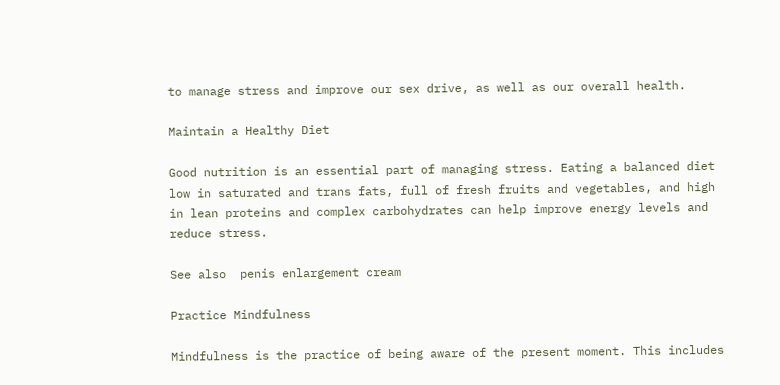to manage stress and improve our sex drive, as well as our overall health.

Maintain a Healthy Diet

Good nutrition is an essential part of managing stress. Eating a balanced diet low in saturated and trans fats, full of fresh fruits and vegetables, and high in lean proteins and complex carbohydrates can help improve energy levels and reduce stress.

See also  penis enlargement cream

Practice Mindfulness

Mindfulness is the practice of being aware of the present moment. This includes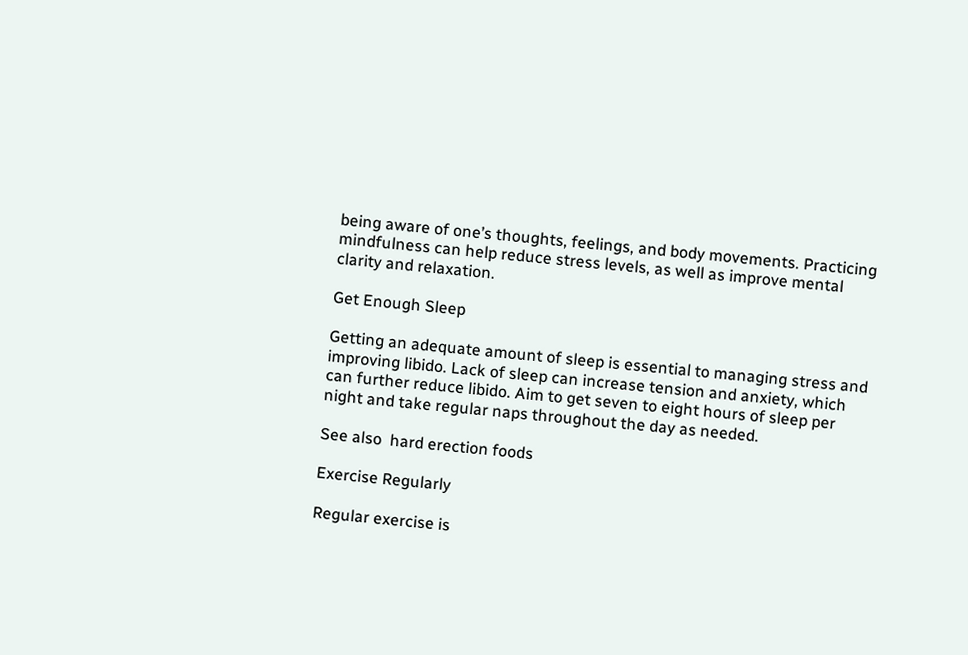being aware of one’s thoughts, feelings, and body movements. Practicing mindfulness can help reduce stress levels, as well as improve mental clarity and relaxation.

Get Enough Sleep

Getting an adequate amount of sleep is essential to managing stress and improving libido. Lack of sleep can increase tension and anxiety, which can further reduce libido. Aim to get seven to eight hours of sleep per night and take regular naps throughout the day as needed.

See also  hard erection foods

Exercise Regularly

Regular exercise is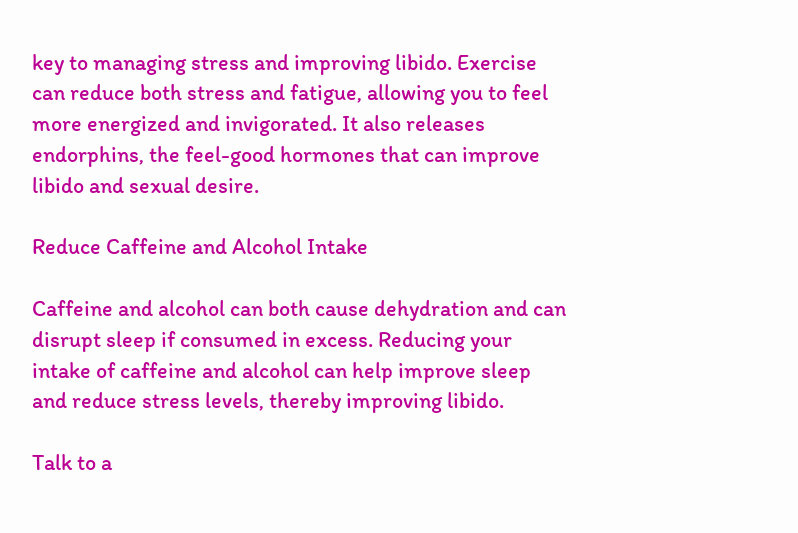key to managing stress and improving libido. Exercise can reduce both stress and fatigue, allowing you to feel more energized and invigorated. It also releases endorphins, the feel-good hormones that can improve libido and sexual desire.

Reduce Caffeine and Alcohol Intake

Caffeine and alcohol can both cause dehydration and can disrupt sleep if consumed in excess. Reducing your intake of caffeine and alcohol can help improve sleep and reduce stress levels, thereby improving libido.

Talk to a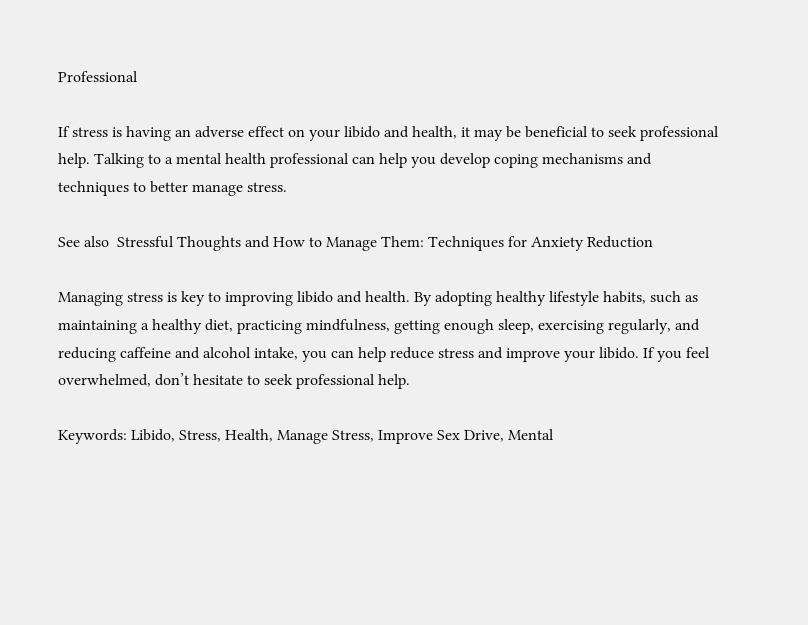Professional

If stress is having an adverse effect on your libido and health, it may be beneficial to seek professional help. Talking to a mental health professional can help you develop coping mechanisms and techniques to better manage stress.

See also  Stressful Thoughts and How to Manage Them: Techniques for Anxiety Reduction

Managing stress is key to improving libido and health. By adopting healthy lifestyle habits, such as maintaining a healthy diet, practicing mindfulness, getting enough sleep, exercising regularly, and reducing caffeine and alcohol intake, you can help reduce stress and improve your libido. If you feel overwhelmed, don’t hesitate to seek professional help.

Keywords: Libido, Stress, Health, Manage Stress, Improve Sex Drive, Mental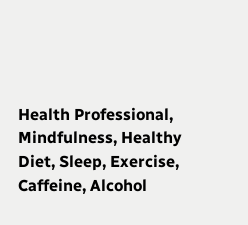Health Professional, Mindfulness, Healthy Diet, Sleep, Exercise, Caffeine, Alcohol